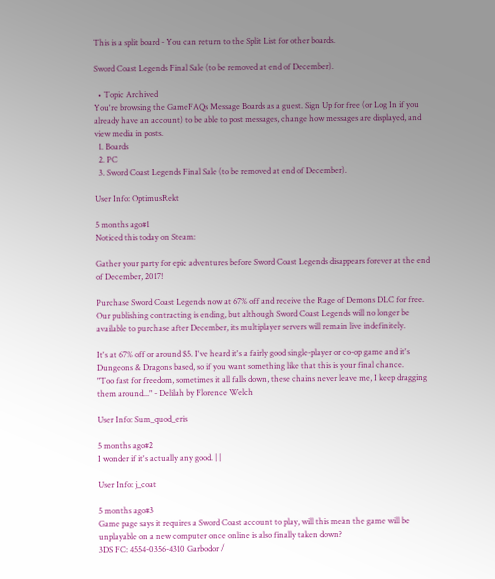This is a split board - You can return to the Split List for other boards.

Sword Coast Legends Final Sale (to be removed at end of December).

  • Topic Archived
You're browsing the GameFAQs Message Boards as a guest. Sign Up for free (or Log In if you already have an account) to be able to post messages, change how messages are displayed, and view media in posts.
  1. Boards
  2. PC
  3. Sword Coast Legends Final Sale (to be removed at end of December).

User Info: OptimusRekt

5 months ago#1
Noticed this today on Steam:

Gather your party for epic adventures before Sword Coast Legends disappears forever at the end of December, 2017!

Purchase Sword Coast Legends now at 67% off and receive the Rage of Demons DLC for free. Our publishing contracting is ending, but although Sword Coast Legends will no longer be available to purchase after December, its multiplayer servers will remain live indefinitely.

It's at 67% off or around $5. I've heard it's a fairly good single-player or co-op game and it's Dungeons & Dragons based, so if you want something like that this is your final chance.
"Too fast for freedom, sometimes it all falls down, these chains never leave me, I keep dragging them around..." - Delilah by Florence Welch

User Info: Sum_quod_eris

5 months ago#2
I wonder if it's actually any good. | |

User Info: j_coat

5 months ago#3
Game page says it requires a Sword Coast account to play, will this mean the game will be unplayable on a new computer once online is also finally taken down?
3DS FC: 4554-0356-4310 Garbodor /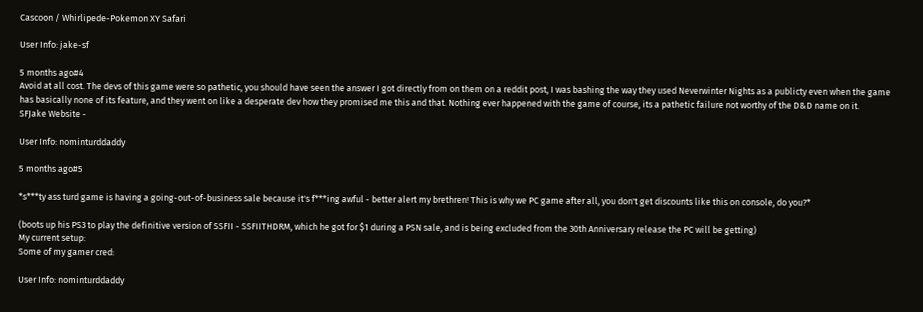Cascoon / Whirlipede-Pokemon XY Safari

User Info: jake-sf

5 months ago#4
Avoid at all cost. The devs of this game were so pathetic, you should have seen the answer I got directly from on them on a reddit post, I was bashing the way they used Neverwinter Nights as a publicty even when the game has basically none of its feature, and they went on like a desperate dev how they promised me this and that. Nothing ever happened with the game of course, its a pathetic failure not worthy of the D&D name on it.
SFJake Website -

User Info: nominturddaddy

5 months ago#5

*s***ty ass turd game is having a going-out-of-business sale because it's f***ing awful - better alert my brethren! This is why we PC game after all, you don't get discounts like this on console, do you?*

(boots up his PS3 to play the definitive version of SSFII - SSFIITHDRM, which he got for $1 during a PSN sale, and is being excluded from the 30th Anniversary release the PC will be getting)
My current setup:
Some of my gamer cred:

User Info: nominturddaddy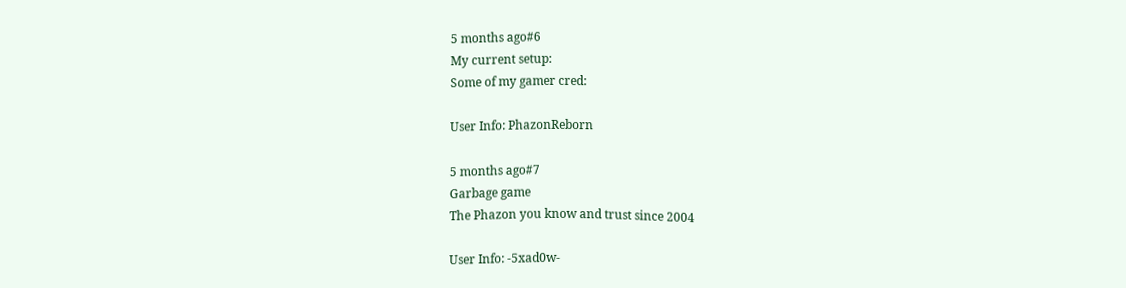5 months ago#6
My current setup:
Some of my gamer cred:

User Info: PhazonReborn

5 months ago#7
Garbage game
The Phazon you know and trust since 2004

User Info: -5xad0w-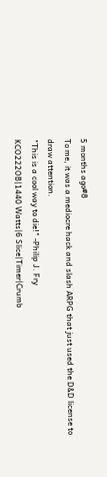5 months ago#8
To me, it was a mediocre hack and slash ARPG that just used the D&D license to draw attention.
"This is a cool way to die!" -Philip J. Fry
KCO222OB|1440 Watts|6 Slice|Timer|Crumb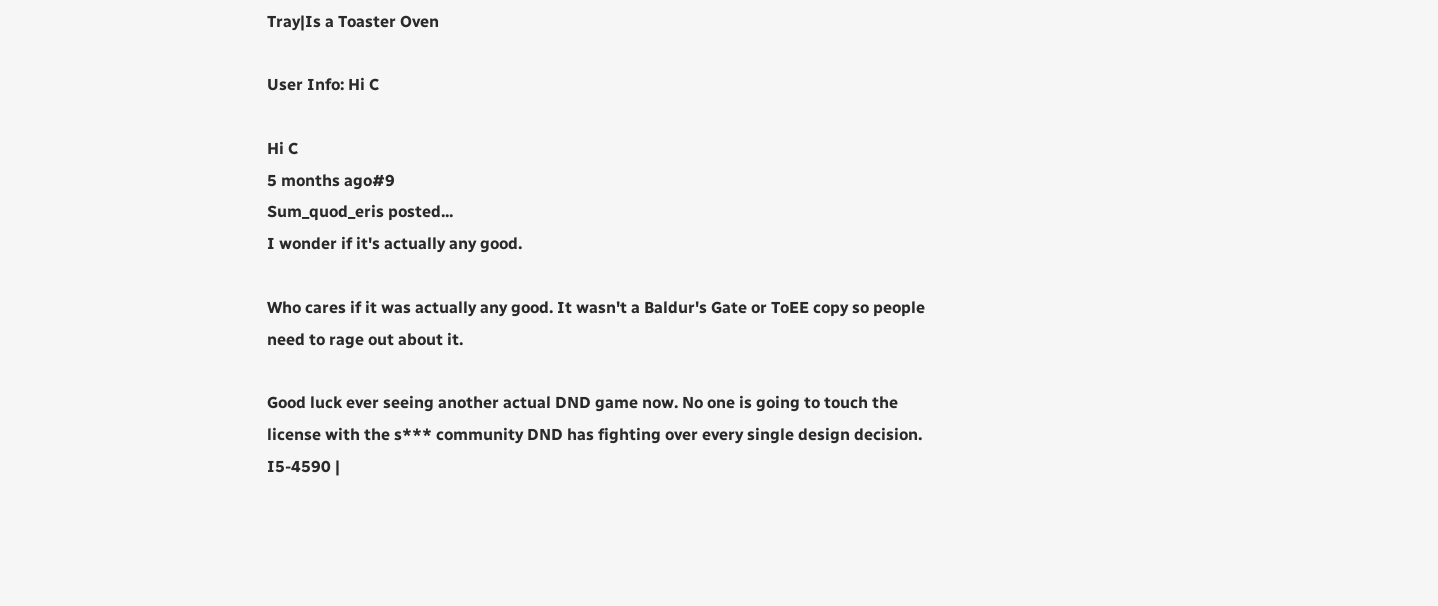Tray|Is a Toaster Oven

User Info: Hi C

Hi C
5 months ago#9
Sum_quod_eris posted...
I wonder if it's actually any good.

Who cares if it was actually any good. It wasn't a Baldur's Gate or ToEE copy so people need to rage out about it.

Good luck ever seeing another actual DND game now. No one is going to touch the license with the s*** community DND has fighting over every single design decision.
I5-4590 |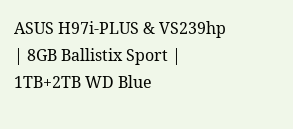ASUS H97i-PLUS & VS239hp | 8GB Ballistix Sport | 1TB+2TB WD Blue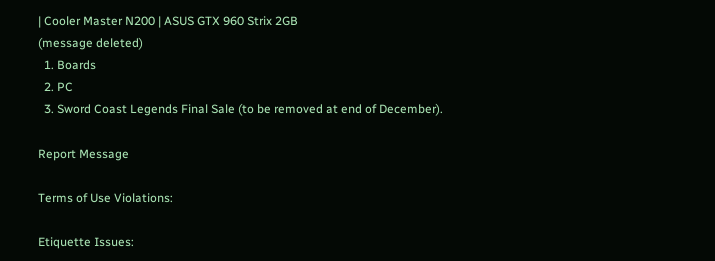| Cooler Master N200 | ASUS GTX 960 Strix 2GB
(message deleted)
  1. Boards
  2. PC
  3. Sword Coast Legends Final Sale (to be removed at end of December).

Report Message

Terms of Use Violations:

Etiquette Issues: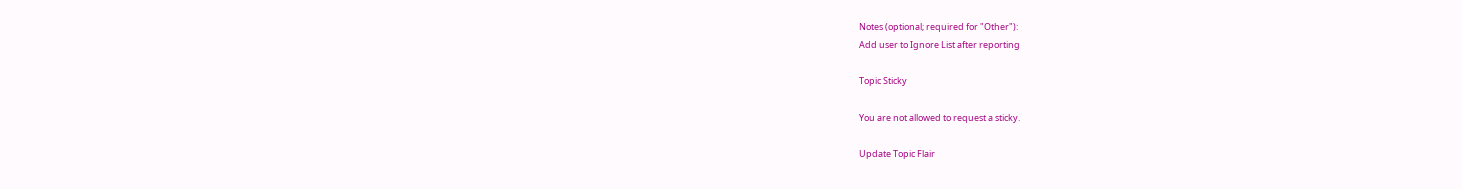Notes (optional; required for "Other"):
Add user to Ignore List after reporting

Topic Sticky

You are not allowed to request a sticky.

Update Topic Flair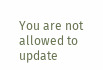You are not allowed to update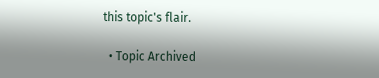this topic's flair.

  • Topic Archived